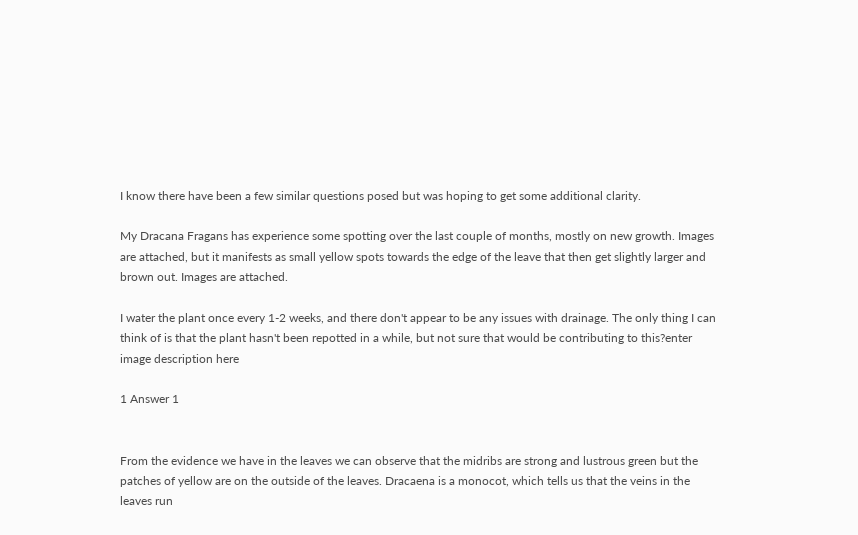I know there have been a few similar questions posed but was hoping to get some additional clarity.

My Dracana Fragans has experience some spotting over the last couple of months, mostly on new growth. Images are attached, but it manifests as small yellow spots towards the edge of the leave that then get slightly larger and brown out. Images are attached.

I water the plant once every 1-2 weeks, and there don't appear to be any issues with drainage. The only thing I can think of is that the plant hasn't been repotted in a while, but not sure that would be contributing to this?enter image description here

1 Answer 1


From the evidence we have in the leaves we can observe that the midribs are strong and lustrous green but the patches of yellow are on the outside of the leaves. Dracaena is a monocot, which tells us that the veins in the leaves run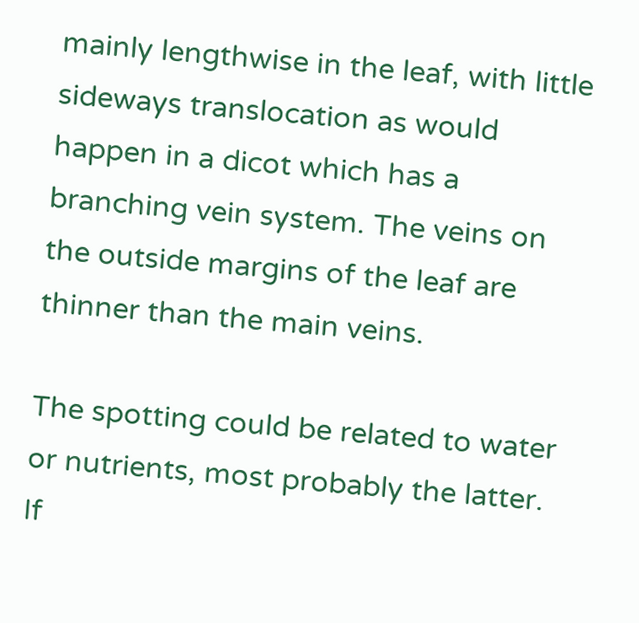mainly lengthwise in the leaf, with little sideways translocation as would happen in a dicot which has a branching vein system. The veins on the outside margins of the leaf are thinner than the main veins.

The spotting could be related to water or nutrients, most probably the latter. If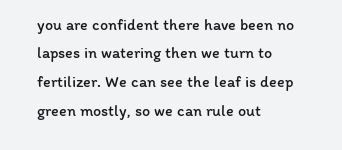you are confident there have been no lapses in watering then we turn to fertilizer. We can see the leaf is deep green mostly, so we can rule out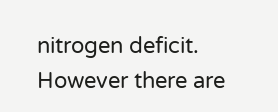nitrogen deficit. However there are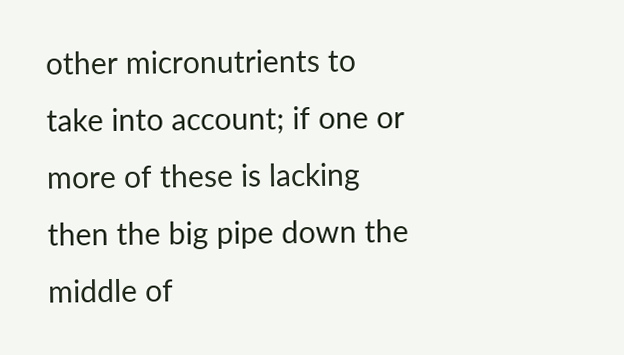other micronutrients to take into account; if one or more of these is lacking then the big pipe down the middle of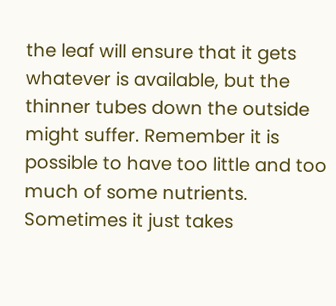the leaf will ensure that it gets whatever is available, but the thinner tubes down the outside might suffer. Remember it is possible to have too little and too much of some nutrients. Sometimes it just takes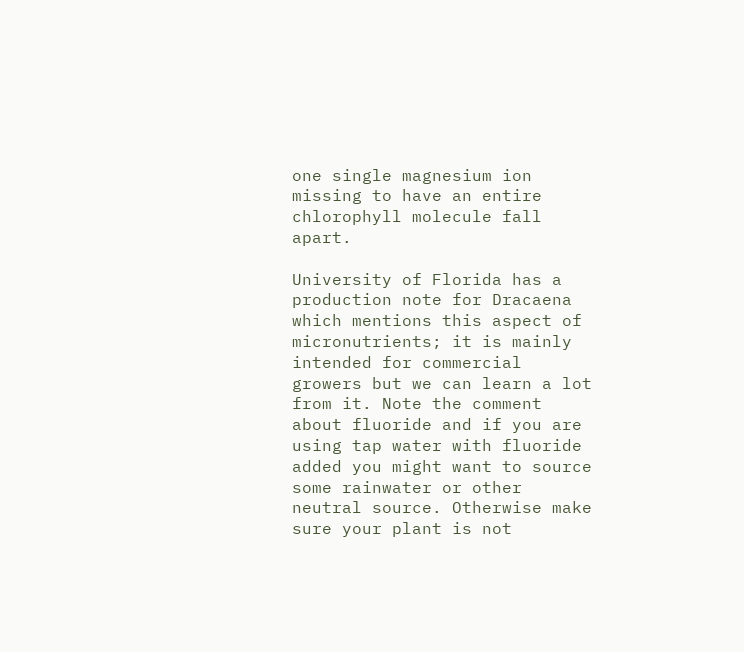one single magnesium ion missing to have an entire chlorophyll molecule fall apart.

University of Florida has a production note for Dracaena which mentions this aspect of micronutrients; it is mainly intended for commercial growers but we can learn a lot from it. Note the comment about fluoride and if you are using tap water with fluoride added you might want to source some rainwater or other neutral source. Otherwise make sure your plant is not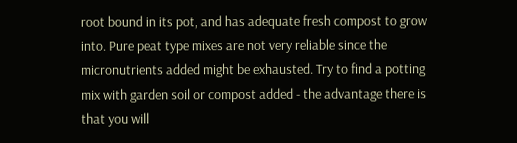root bound in its pot, and has adequate fresh compost to grow into. Pure peat type mixes are not very reliable since the micronutrients added might be exhausted. Try to find a potting mix with garden soil or compost added - the advantage there is that you will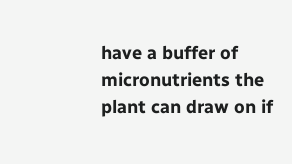have a buffer of micronutrients the plant can draw on if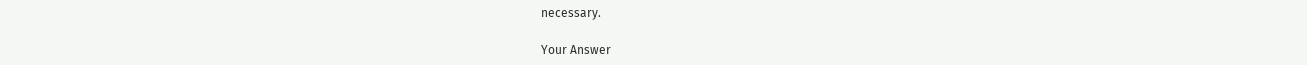necessary.

Your Answer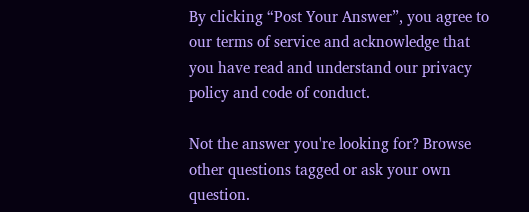By clicking “Post Your Answer”, you agree to our terms of service and acknowledge that you have read and understand our privacy policy and code of conduct.

Not the answer you're looking for? Browse other questions tagged or ask your own question.